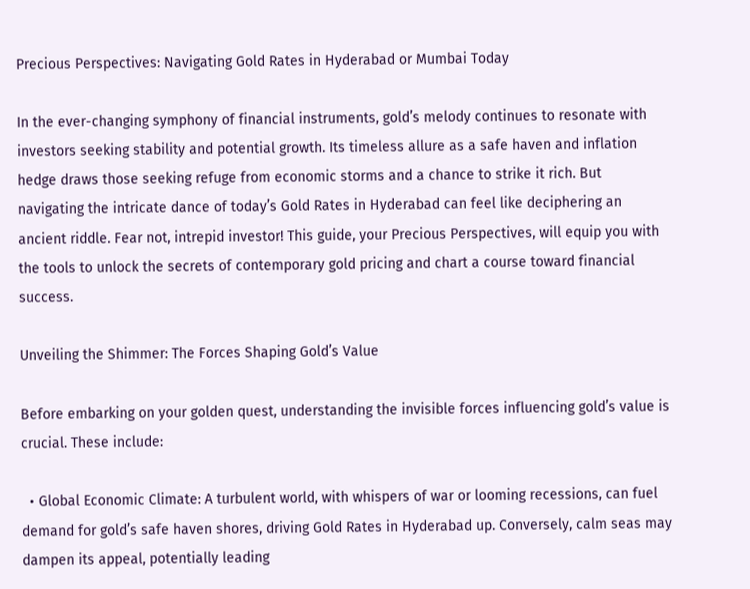Precious Perspectives: Navigating Gold Rates in Hyderabad or Mumbai Today

In the ever-changing symphony of financial instruments, gold’s melody continues to resonate with investors seeking stability and potential growth. Its timeless allure as a safe haven and inflation hedge draws those seeking refuge from economic storms and a chance to strike it rich. But navigating the intricate dance of today’s Gold Rates in Hyderabad can feel like deciphering an ancient riddle. Fear not, intrepid investor! This guide, your Precious Perspectives, will equip you with the tools to unlock the secrets of contemporary gold pricing and chart a course toward financial success.

Unveiling the Shimmer: The Forces Shaping Gold’s Value

Before embarking on your golden quest, understanding the invisible forces influencing gold’s value is crucial. These include:

  • Global Economic Climate: A turbulent world, with whispers of war or looming recessions, can fuel demand for gold’s safe haven shores, driving Gold Rates in Hyderabad up. Conversely, calm seas may dampen its appeal, potentially leading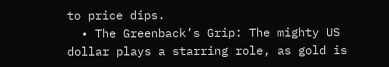to price dips.
  • The Greenback’s Grip: The mighty US dollar plays a starring role, as gold is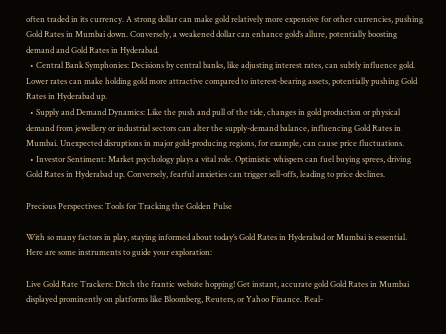often traded in its currency. A strong dollar can make gold relatively more expensive for other currencies, pushing Gold Rates in Mumbai down. Conversely, a weakened dollar can enhance gold’s allure, potentially boosting demand and Gold Rates in Hyderabad.
  • Central Bank Symphonies: Decisions by central banks, like adjusting interest rates, can subtly influence gold. Lower rates can make holding gold more attractive compared to interest-bearing assets, potentially pushing Gold Rates in Hyderabad up.
  • Supply and Demand Dynamics: Like the push and pull of the tide, changes in gold production or physical demand from jewellery or industrial sectors can alter the supply-demand balance, influencing Gold Rates in Mumbai. Unexpected disruptions in major gold-producing regions, for example, can cause price fluctuations.
  • Investor Sentiment: Market psychology plays a vital role. Optimistic whispers can fuel buying sprees, driving Gold Rates in Hyderabad up. Conversely, fearful anxieties can trigger sell-offs, leading to price declines.

Precious Perspectives: Tools for Tracking the Golden Pulse

With so many factors in play, staying informed about today’s Gold Rates in Hyderabad or Mumbai is essential. Here are some instruments to guide your exploration:

Live Gold Rate Trackers: Ditch the frantic website hopping! Get instant, accurate gold Gold Rates in Mumbai displayed prominently on platforms like Bloomberg, Reuters, or Yahoo Finance. Real-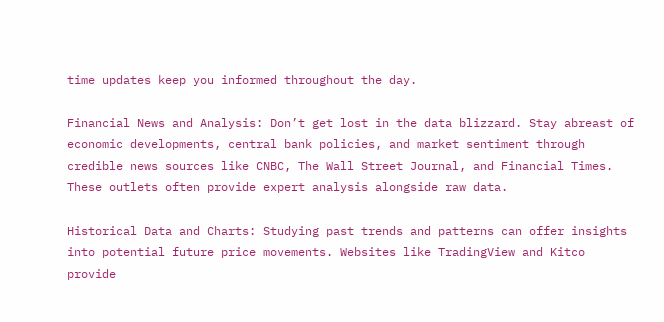time updates keep you informed throughout the day.

Financial News and Analysis: Don’t get lost in the data blizzard. Stay abreast of economic developments, central bank policies, and market sentiment through credible news sources like CNBC, The Wall Street Journal, and Financial Times. These outlets often provide expert analysis alongside raw data.

Historical Data and Charts: Studying past trends and patterns can offer insights into potential future price movements. Websites like TradingView and Kitco provide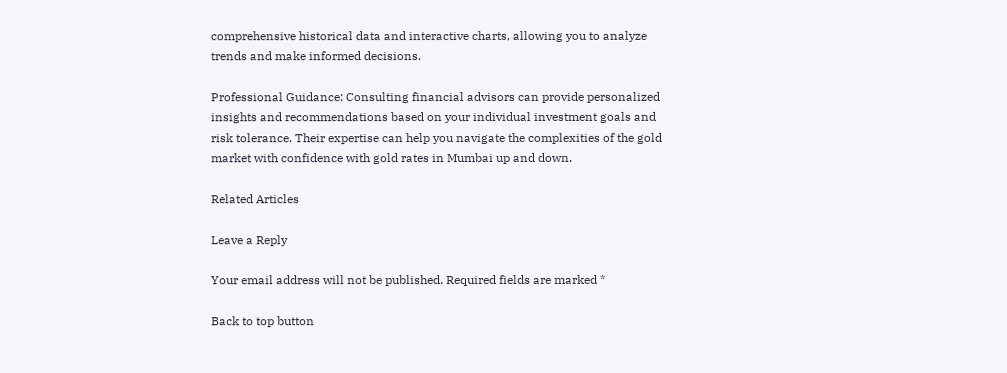comprehensive historical data and interactive charts, allowing you to analyze trends and make informed decisions.

Professional Guidance: Consulting financial advisors can provide personalized insights and recommendations based on your individual investment goals and risk tolerance. Their expertise can help you navigate the complexities of the gold market with confidence with gold rates in Mumbai up and down.

Related Articles

Leave a Reply

Your email address will not be published. Required fields are marked *

Back to top button